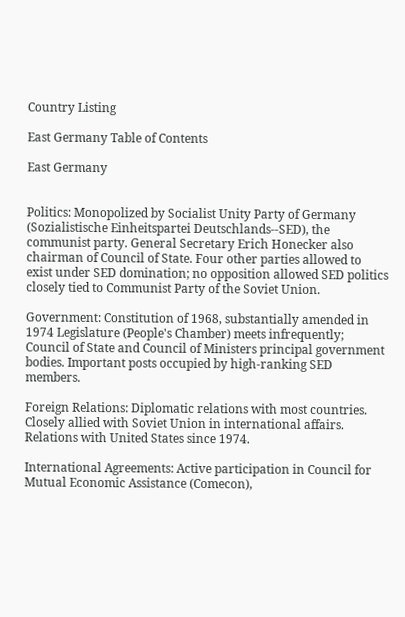Country Listing

East Germany Table of Contents

East Germany


Politics: Monopolized by Socialist Unity Party of Germany (Sozialistische Einheitspartei Deutschlands--SED), the communist party. General Secretary Erich Honecker also chairman of Council of State. Four other parties allowed to exist under SED domination; no opposition allowed SED politics closely tied to Communist Party of the Soviet Union.

Government: Constitution of 1968, substantially amended in 1974 Legislature (People's Chamber) meets infrequently; Council of State and Council of Ministers principal government bodies. Important posts occupied by high-ranking SED members.

Foreign Relations: Diplomatic relations with most countries. Closely allied with Soviet Union in international affairs. Relations with United States since 1974.

International Agreements: Active participation in Council for Mutual Economic Assistance (Comecon),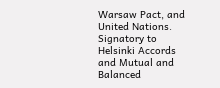Warsaw Pact, and United Nations. Signatory to Helsinki Accords and Mutual and Balanced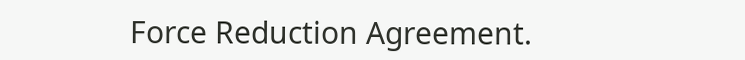Force Reduction Agreement.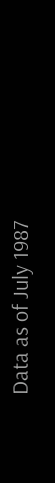Data as of July 1987